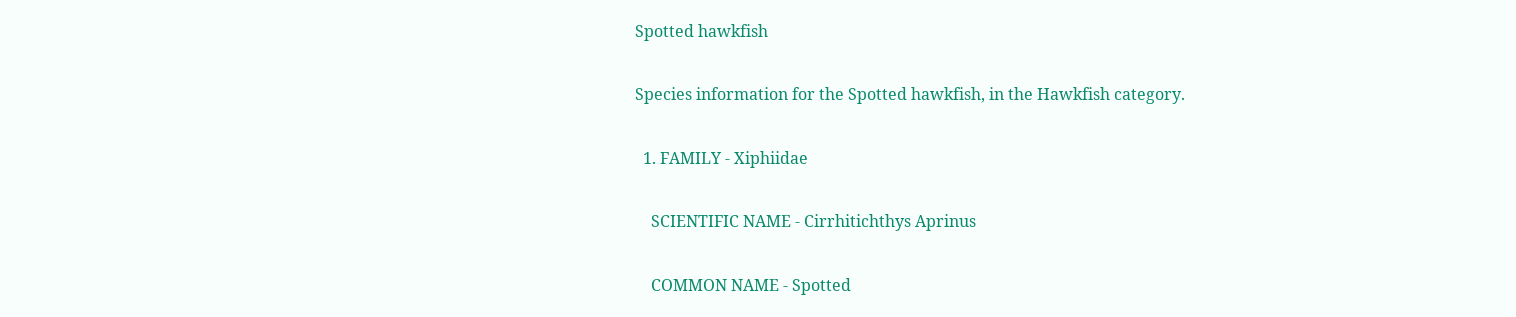Spotted hawkfish

Species information for the Spotted hawkfish, in the Hawkfish category.

  1. FAMILY - Xiphiidae

    SCIENTIFIC NAME - Cirrhitichthys Aprinus

    COMMON NAME - Spotted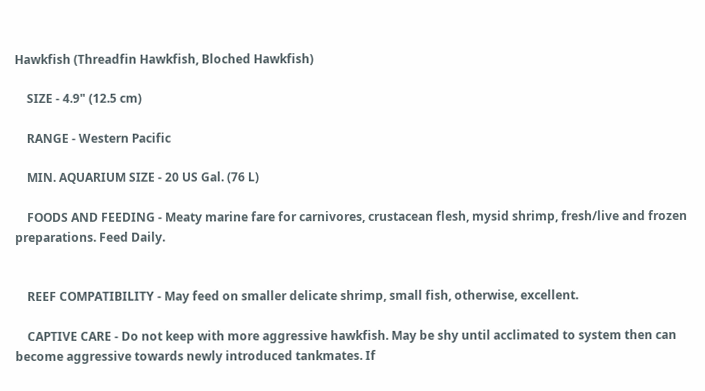Hawkfish (Threadfin Hawkfish, Bloched Hawkfish)

    SIZE - 4.9" (12.5 cm)

    RANGE - Western Pacific

    MIN. AQUARIUM SIZE - 20 US Gal. (76 L)

    FOODS AND FEEDING - Meaty marine fare for carnivores, crustacean flesh, mysid shrimp, fresh/live and frozen preparations. Feed Daily.


    REEF COMPATIBILITY - May feed on smaller delicate shrimp, small fish, otherwise, excellent.

    CAPTIVE CARE - Do not keep with more aggressive hawkfish. May be shy until acclimated to system then can become aggressive towards newly introduced tankmates. If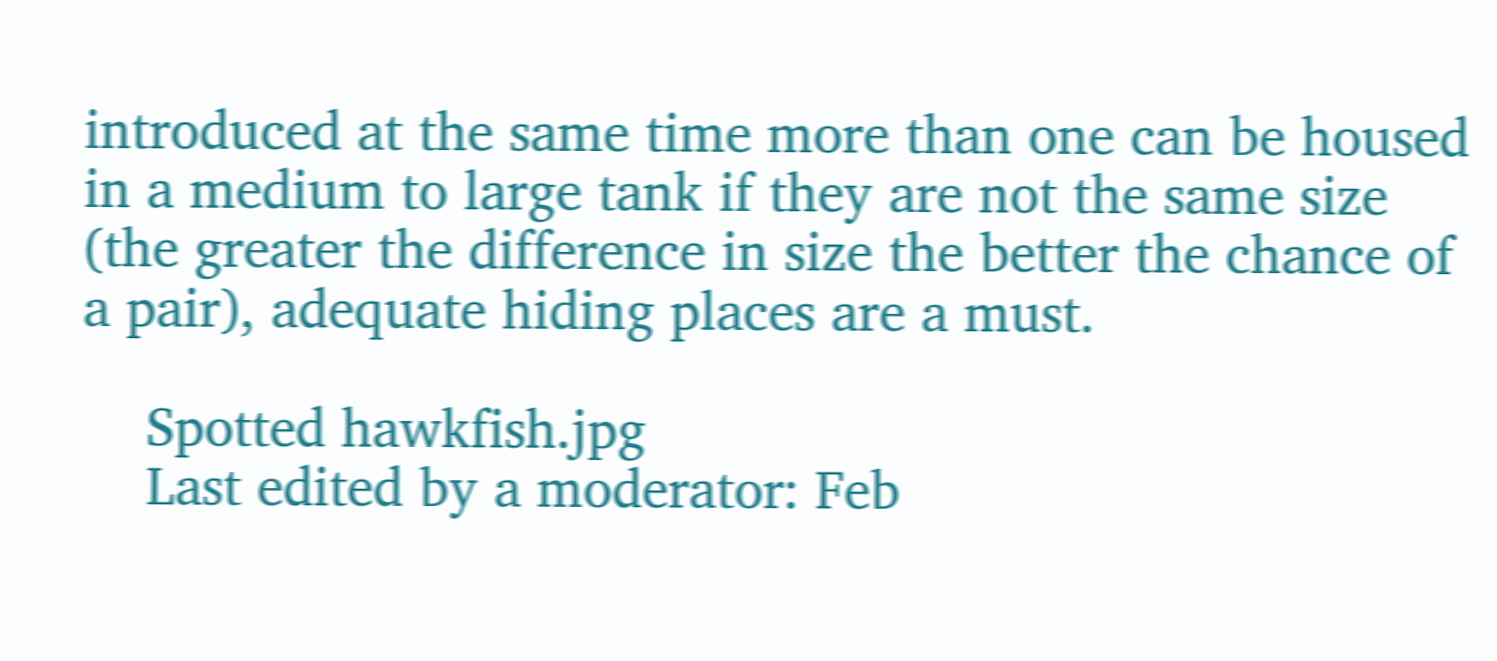introduced at the same time more than one can be housed in a medium to large tank if they are not the same size (the greater the difference in size the better the chance of a pair), adequate hiding places are a must.

    Spotted hawkfish.jpg
    Last edited by a moderator: Feb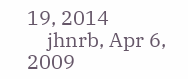19, 2014
    jhnrb, Apr 6, 2009